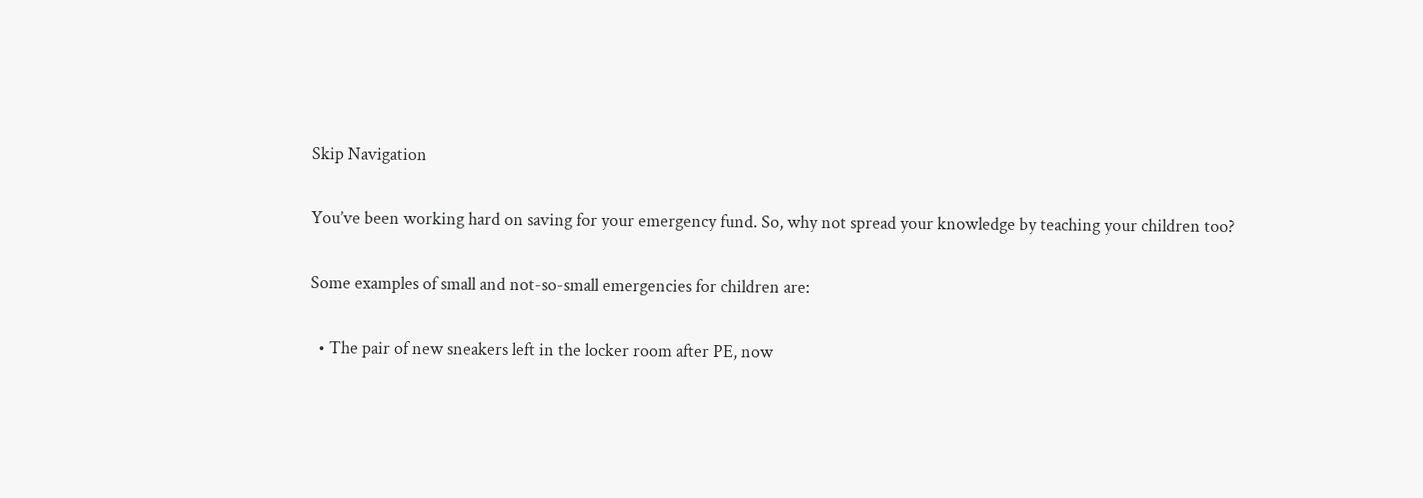Skip Navigation

You’ve been working hard on saving for your emergency fund. So, why not spread your knowledge by teaching your children too?

Some examples of small and not-so-small emergencies for children are:

  • The pair of new sneakers left in the locker room after PE, now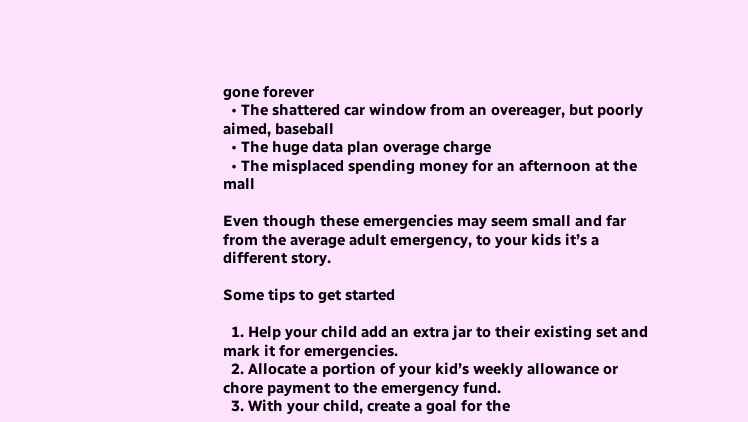gone forever
  • The shattered car window from an overeager, but poorly aimed, baseball
  • The huge data plan overage charge
  • The misplaced spending money for an afternoon at the mall

Even though these emergencies may seem small and far from the average adult emergency, to your kids it’s a different story.

Some tips to get started

  1. Help your child add an extra jar to their existing set and mark it for emergencies.
  2. Allocate a portion of your kid’s weekly allowance or chore payment to the emergency fund.
  3. With your child, create a goal for the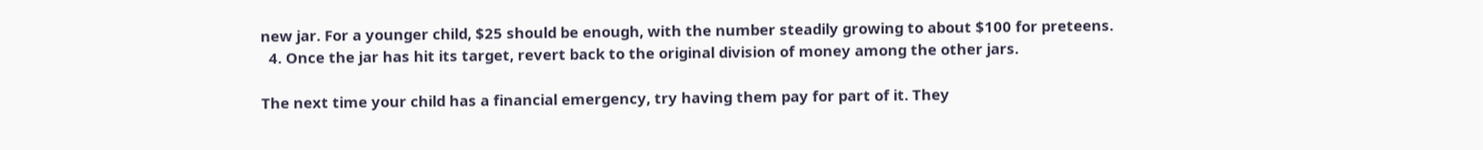new jar. For a younger child, $25 should be enough, with the number steadily growing to about $100 for preteens.
  4. Once the jar has hit its target, revert back to the original division of money among the other jars.

The next time your child has a financial emergency, try having them pay for part of it. They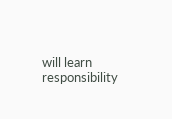will learn responsibility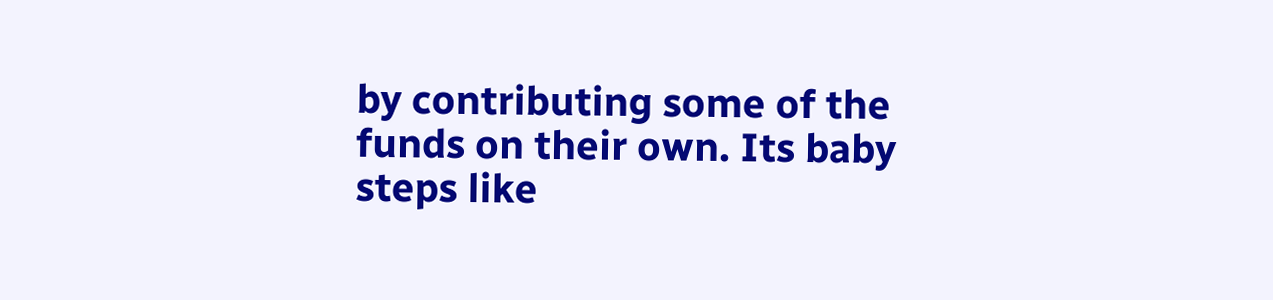by contributing some of the funds on their own. Its baby steps like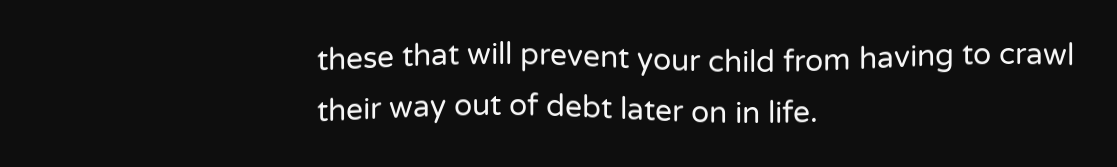these that will prevent your child from having to crawl their way out of debt later on in life.